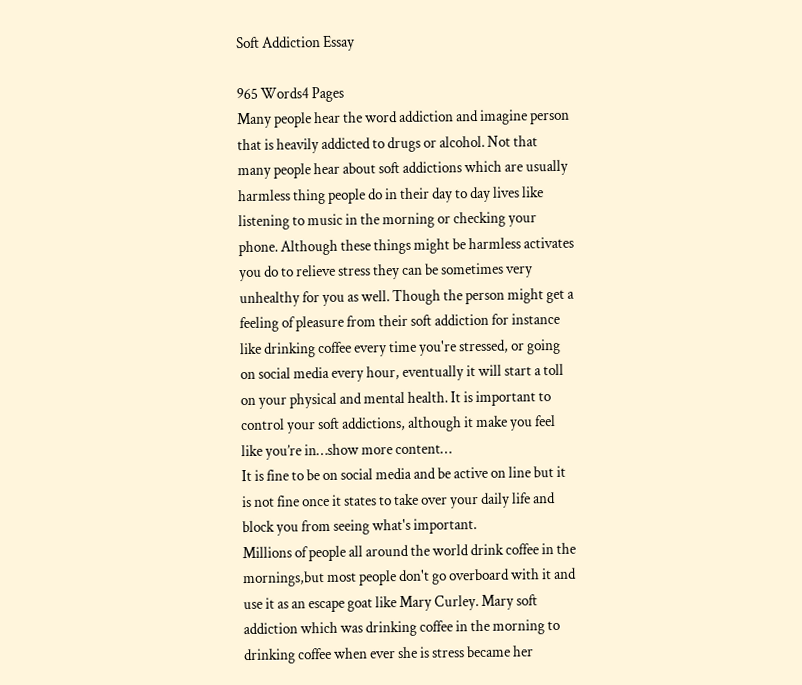Soft Addiction Essay

965 Words4 Pages
Many people hear the word addiction and imagine person that is heavily addicted to drugs or alcohol. Not that many people hear about soft addictions which are usually harmless thing people do in their day to day lives like listening to music in the morning or checking your phone. Although these things might be harmless activates you do to relieve stress they can be sometimes very unhealthy for you as well. Though the person might get a feeling of pleasure from their soft addiction for instance like drinking coffee every time you're stressed, or going on social media every hour, eventually it will start a toll on your physical and mental health. It is important to control your soft addictions, although it make you feel like you’re in…show more content…
It is fine to be on social media and be active on line but it is not fine once it states to take over your daily life and block you from seeing what's important.
Millions of people all around the world drink coffee in the mornings,but most people don't go overboard with it and use it as an escape goat like Mary Curley. Mary soft addiction which was drinking coffee in the morning to drinking coffee when ever she is stress became her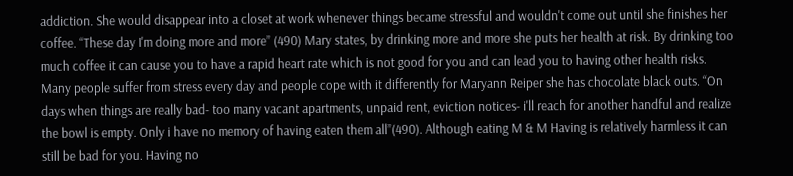addiction. She would disappear into a closet at work whenever things became stressful and wouldn't come out until she finishes her coffee. “These day I'm doing more and more” (490) Mary states, by drinking more and more she puts her health at risk. By drinking too much coffee it can cause you to have a rapid heart rate which is not good for you and can lead you to having other health risks.
Many people suffer from stress every day and people cope with it differently for Maryann Reiper she has chocolate black outs. “On days when things are really bad- too many vacant apartments, unpaid rent, eviction notices- i'll reach for another handful and realize the bowl is empty. Only i have no memory of having eaten them all”(490). Although eating M & M Having is relatively harmless it can still be bad for you. Having no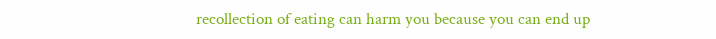recollection of eating can harm you because you can end up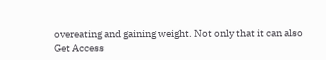overeating and gaining weight. Not only that it can also
Get Access